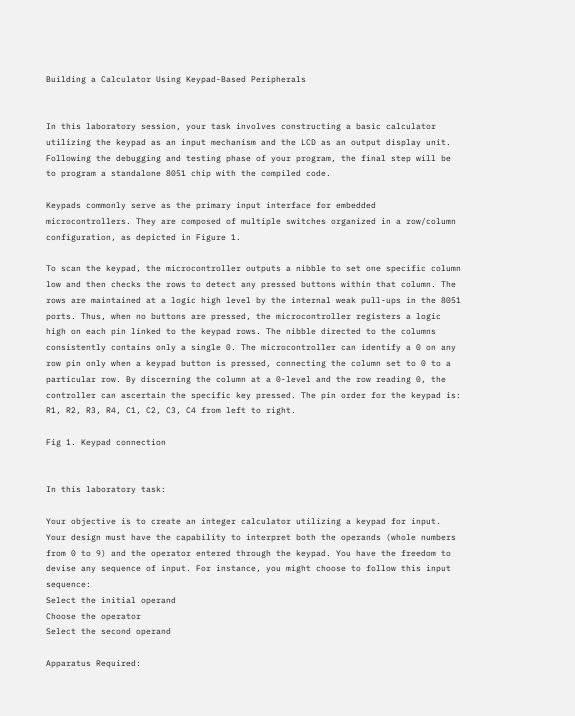Building a Calculator Using Keypad-Based Peripherals


In this laboratory session, your task involves constructing a basic calculator utilizing the keypad as an input mechanism and the LCD as an output display unit. Following the debugging and testing phase of your program, the final step will be to program a standalone 8051 chip with the compiled code.

Keypads commonly serve as the primary input interface for embedded microcontrollers. They are composed of multiple switches organized in a row/column configuration, as depicted in Figure 1.

To scan the keypad, the microcontroller outputs a nibble to set one specific column low and then checks the rows to detect any pressed buttons within that column. The rows are maintained at a logic high level by the internal weak pull-ups in the 8051 ports. Thus, when no buttons are pressed, the microcontroller registers a logic high on each pin linked to the keypad rows. The nibble directed to the columns consistently contains only a single 0. The microcontroller can identify a 0 on any row pin only when a keypad button is pressed, connecting the column set to 0 to a particular row. By discerning the column at a 0-level and the row reading 0, the controller can ascertain the specific key pressed. The pin order for the keypad is: R1, R2, R3, R4, C1, C2, C3, C4 from left to right.

Fig 1. Keypad connection


In this laboratory task:

Your objective is to create an integer calculator utilizing a keypad for input. Your design must have the capability to interpret both the operands (whole numbers from 0 to 9) and the operator entered through the keypad. You have the freedom to devise any sequence of input. For instance, you might choose to follow this input sequence:
Select the initial operand
Choose the operator
Select the second operand

Apparatus Required: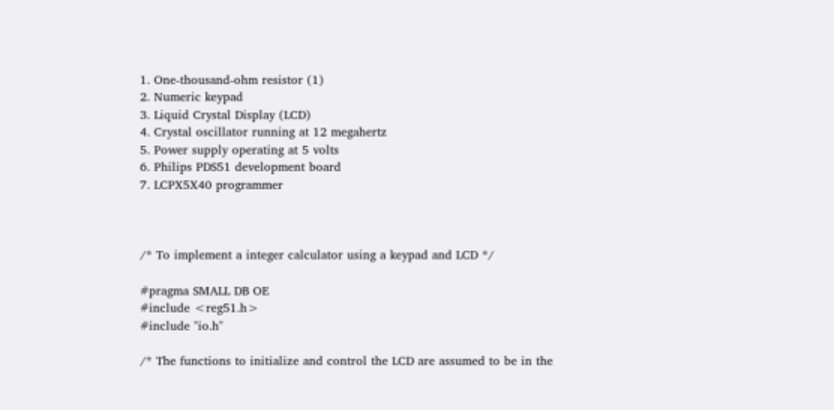1. One-thousand-ohm resistor (1)
2. Numeric keypad
3. Liquid Crystal Display (LCD)
4. Crystal oscillator running at 12 megahertz
5. Power supply operating at 5 volts
6. Philips PDS51 development board
7. LCPX5X40 programmer



/* To implement a integer calculator using a keypad and LCD */

#pragma SMALL DB OE
#include <reg51.h>
#include "io.h"

/* The functions to initialize and control the LCD are assumed to be in the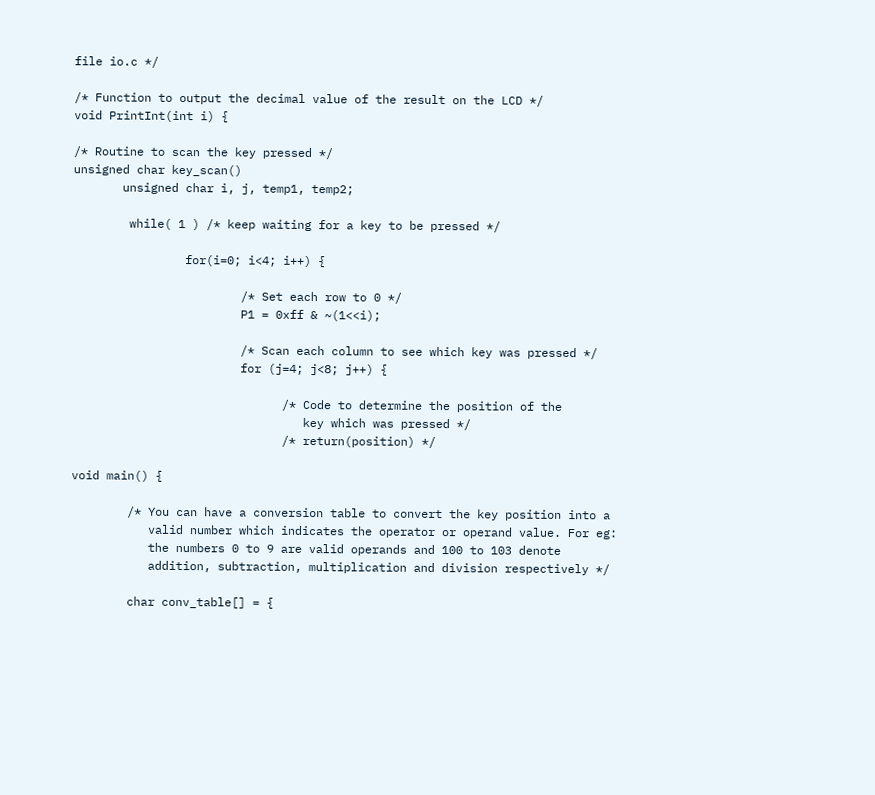file io.c */

/* Function to output the decimal value of the result on the LCD */
void PrintInt(int i) {

/* Routine to scan the key pressed */
unsigned char key_scan()
       unsigned char i, j, temp1, temp2;

        while( 1 ) /* keep waiting for a key to be pressed */

                for(i=0; i<4; i++) {

                        /* Set each row to 0 */
                        P1 = 0xff & ~(1<<i);

                        /* Scan each column to see which key was pressed */
                        for (j=4; j<8; j++) {

                              /* Code to determine the position of the
                                 key which was pressed */
                              /* return(position) */

void main() {

        /* You can have a conversion table to convert the key position into a
           valid number which indicates the operator or operand value. For eg:
           the numbers 0 to 9 are valid operands and 100 to 103 denote
           addition, subtraction, multiplication and division respectively */

        char conv_table[] = {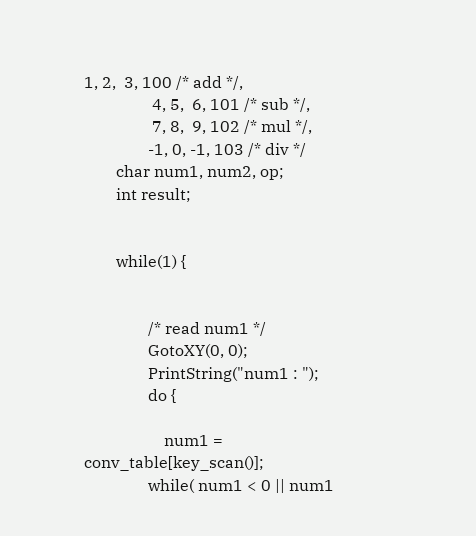1, 2,  3, 100 /* add */,
                 4, 5,  6, 101 /* sub */,
                 7, 8,  9, 102 /* mul */,
                -1, 0, -1, 103 /* div */
        char num1, num2, op;
        int result;


        while(1) {


                /* read num1 */
                GotoXY(0, 0);
                PrintString("num1 : ");
                do {

                    num1 = conv_table[key_scan()];
                while( num1 < 0 || num1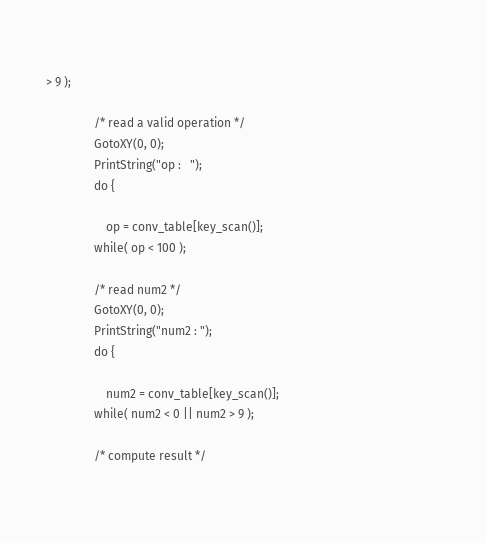> 9 );

                /* read a valid operation */
                GotoXY(0, 0);
                PrintString("op :   ");
                do {

                    op = conv_table[key_scan()];
                while( op < 100 );

                /* read num2 */
                GotoXY(0, 0);
                PrintString("num2 : ");
                do {

                    num2 = conv_table[key_scan()];
                while( num2 < 0 || num2 > 9 );

                /* compute result */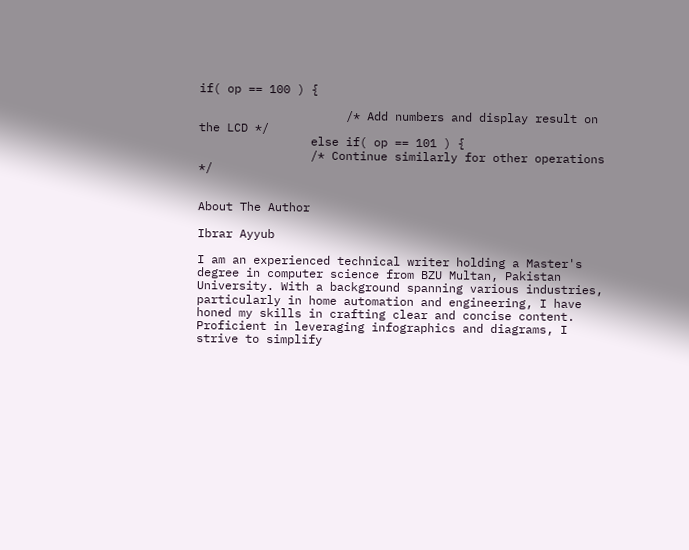if( op == 100 ) {

                     /* Add numbers and display result on the LCD */
                else if( op == 101 ) {
                /* Continue similarly for other operations */


About The Author

Ibrar Ayyub

I am an experienced technical writer holding a Master's degree in computer science from BZU Multan, Pakistan University. With a background spanning various industries, particularly in home automation and engineering, I have honed my skills in crafting clear and concise content. Proficient in leveraging infographics and diagrams, I strive to simplify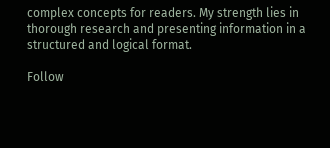complex concepts for readers. My strength lies in thorough research and presenting information in a structured and logical format.

Follow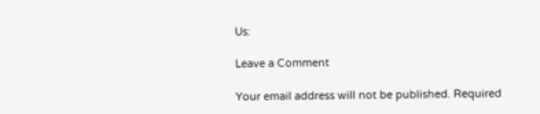Us:

Leave a Comment

Your email address will not be published. Required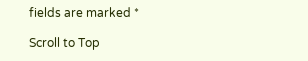fields are marked *

Scroll to Top